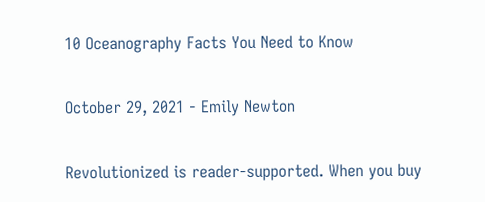10 Oceanography Facts You Need to Know

October 29, 2021 - Emily Newton

Revolutionized is reader-supported. When you buy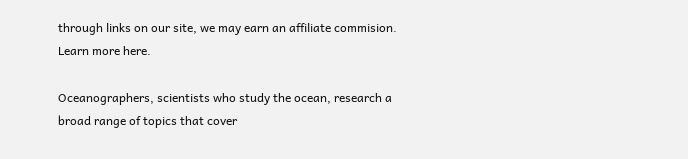through links on our site, we may earn an affiliate commision. Learn more here.

Oceanographers, scientists who study the ocean, research a broad range of topics that cover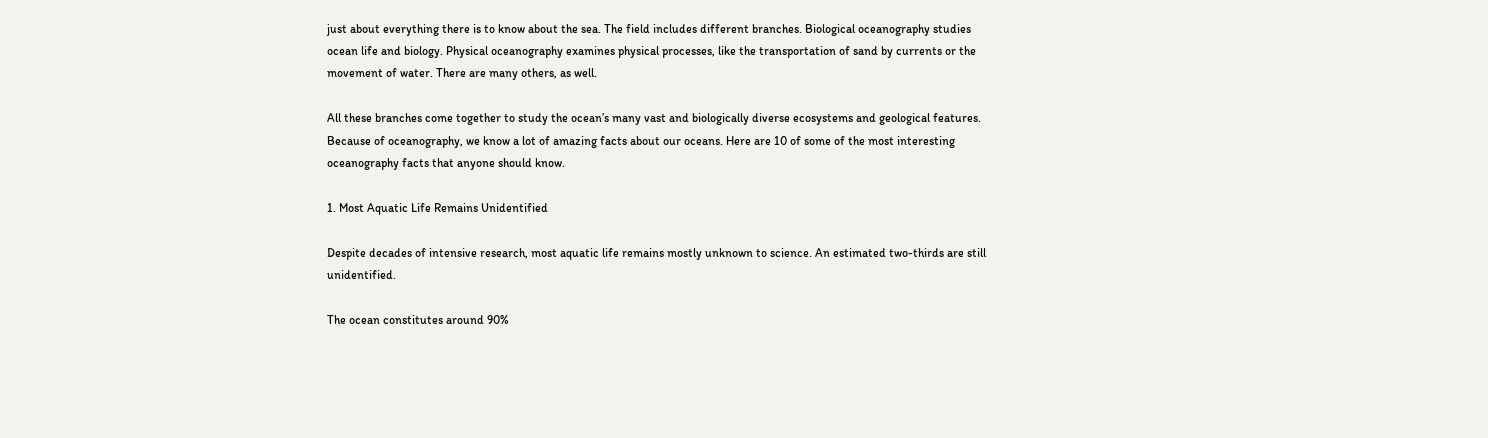just about everything there is to know about the sea. The field includes different branches. Biological oceanography studies ocean life and biology. Physical oceanography examines physical processes, like the transportation of sand by currents or the movement of water. There are many others, as well.

All these branches come together to study the ocean’s many vast and biologically diverse ecosystems and geological features. Because of oceanography, we know a lot of amazing facts about our oceans. Here are 10 of some of the most interesting oceanography facts that anyone should know.

1. Most Aquatic Life Remains Unidentified

Despite decades of intensive research, most aquatic life remains mostly unknown to science. An estimated two-thirds are still unidentified.

The ocean constitutes around 90%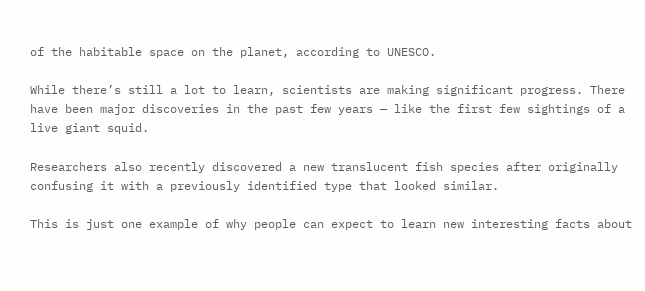of the habitable space on the planet, according to UNESCO.

While there’s still a lot to learn, scientists are making significant progress. There have been major discoveries in the past few years — like the first few sightings of a live giant squid.

Researchers also recently discovered a new translucent fish species after originally confusing it with a previously identified type that looked similar.

This is just one example of why people can expect to learn new interesting facts about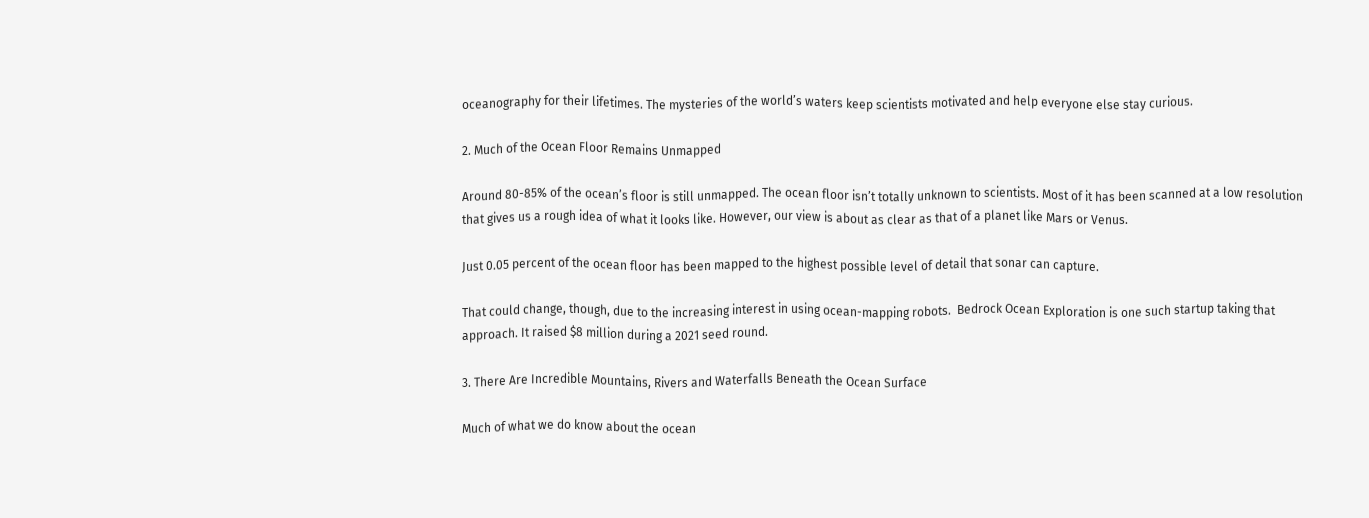oceanography for their lifetimes. The mysteries of the world’s waters keep scientists motivated and help everyone else stay curious.

2. Much of the Ocean Floor Remains Unmapped

Around 80-85% of the ocean’s floor is still unmapped. The ocean floor isn’t totally unknown to scientists. Most of it has been scanned at a low resolution that gives us a rough idea of what it looks like. However, our view is about as clear as that of a planet like Mars or Venus.

Just 0.05 percent of the ocean floor has been mapped to the highest possible level of detail that sonar can capture.

That could change, though, due to the increasing interest in using ocean-mapping robots.  Bedrock Ocean Exploration is one such startup taking that approach. It raised $8 million during a 2021 seed round.

3. There Are Incredible Mountains, Rivers and Waterfalls Beneath the Ocean Surface

Much of what we do know about the ocean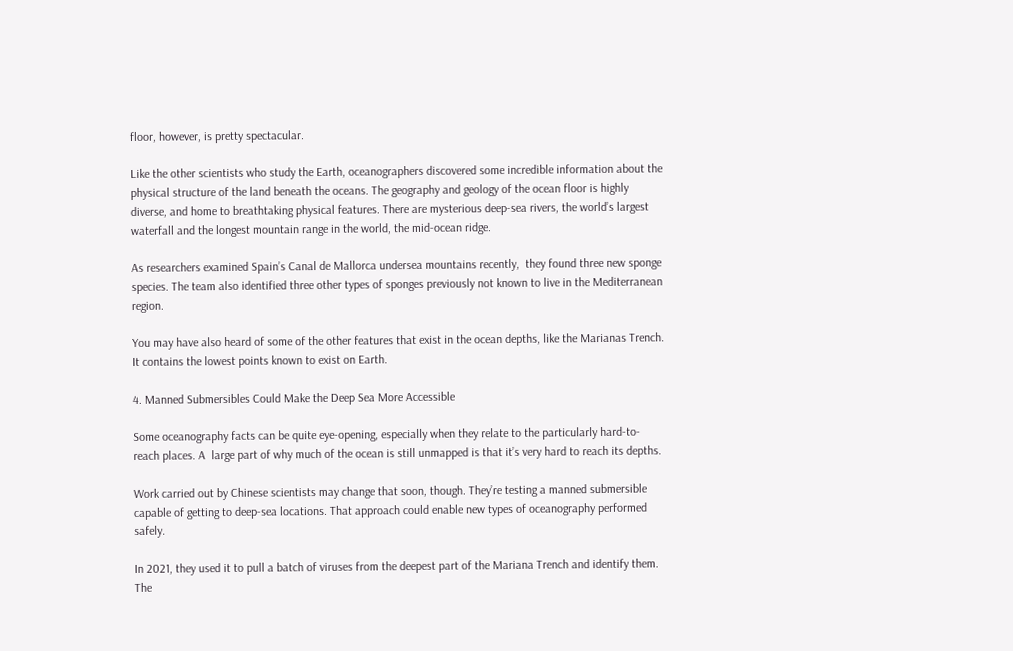floor, however, is pretty spectacular.

Like the other scientists who study the Earth, oceanographers discovered some incredible information about the physical structure of the land beneath the oceans. The geography and geology of the ocean floor is highly diverse, and home to breathtaking physical features. There are mysterious deep-sea rivers, the world’s largest waterfall and the longest mountain range in the world, the mid-ocean ridge.

As researchers examined Spain’s Canal de Mallorca undersea mountains recently,  they found three new sponge species. The team also identified three other types of sponges previously not known to live in the Mediterranean region.

You may have also heard of some of the other features that exist in the ocean depths, like the Marianas Trench. It contains the lowest points known to exist on Earth.

4. Manned Submersibles Could Make the Deep Sea More Accessible

Some oceanography facts can be quite eye-opening, especially when they relate to the particularly hard-to-reach places. A  large part of why much of the ocean is still unmapped is that it’s very hard to reach its depths.

Work carried out by Chinese scientists may change that soon, though. They’re testing a manned submersible capable of getting to deep-sea locations. That approach could enable new types of oceanography performed safely.

In 2021, they used it to pull a batch of viruses from the deepest part of the Mariana Trench and identify them. The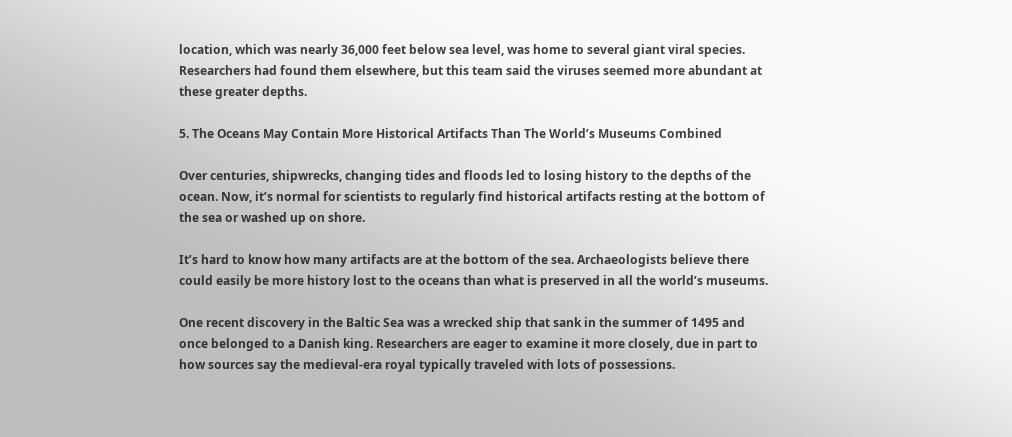location, which was nearly 36,000 feet below sea level, was home to several giant viral species. Researchers had found them elsewhere, but this team said the viruses seemed more abundant at these greater depths.

5. The Oceans May Contain More Historical Artifacts Than The World’s Museums Combined

Over centuries, shipwrecks, changing tides and floods led to losing history to the depths of the ocean. Now, it’s normal for scientists to regularly find historical artifacts resting at the bottom of the sea or washed up on shore.

It’s hard to know how many artifacts are at the bottom of the sea. Archaeologists believe there could easily be more history lost to the oceans than what is preserved in all the world’s museums.

One recent discovery in the Baltic Sea was a wrecked ship that sank in the summer of 1495 and once belonged to a Danish king. Researchers are eager to examine it more closely, due in part to how sources say the medieval-era royal typically traveled with lots of possessions.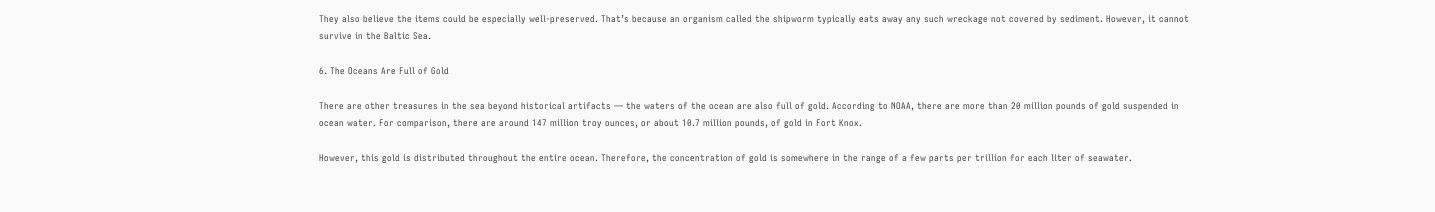They also believe the items could be especially well-preserved. That’s because an organism called the shipworm typically eats away any such wreckage not covered by sediment. However, it cannot survive in the Baltic Sea.

6. The Oceans Are Full of Gold

There are other treasures in the sea beyond historical artifacts — the waters of the ocean are also full of gold. According to NOAA, there are more than 20 million pounds of gold suspended in ocean water. For comparison, there are around 147 million troy ounces, or about 10.7 million pounds, of gold in Fort Knox.

However, this gold is distributed throughout the entire ocean. Therefore, the concentration of gold is somewhere in the range of a few parts per trillion for each liter of seawater.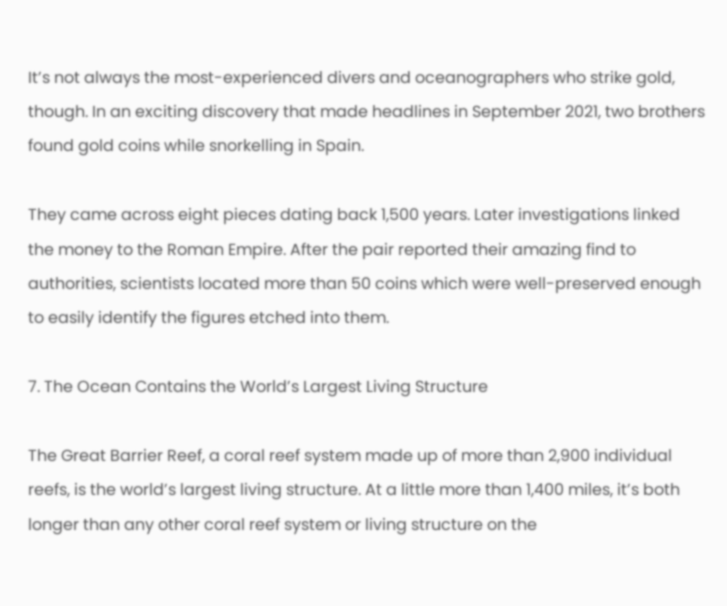It’s not always the most-experienced divers and oceanographers who strike gold, though. In an exciting discovery that made headlines in September 2021, two brothers found gold coins while snorkelling in Spain.

They came across eight pieces dating back 1,500 years. Later investigations linked the money to the Roman Empire. After the pair reported their amazing find to authorities, scientists located more than 50 coins which were well-preserved enough to easily identify the figures etched into them.

7. The Ocean Contains the World’s Largest Living Structure

The Great Barrier Reef, a coral reef system made up of more than 2,900 individual reefs, is the world’s largest living structure. At a little more than 1,400 miles, it’s both longer than any other coral reef system or living structure on the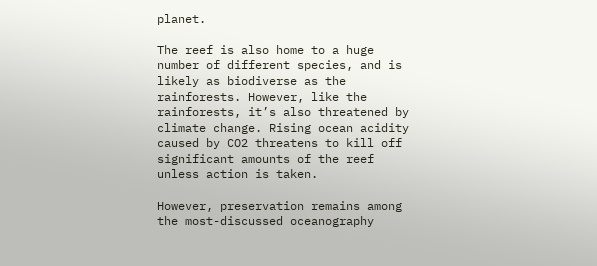planet.

The reef is also home to a huge number of different species, and is likely as biodiverse as the rainforests. However, like the rainforests, it’s also threatened by climate change. Rising ocean acidity caused by CO2 threatens to kill off significant amounts of the reef unless action is taken.

However, preservation remains among the most-discussed oceanography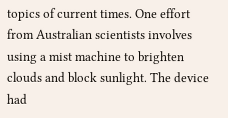topics of current times. One effort from Australian scientists involves using a mist machine to brighten clouds and block sunlight. The device had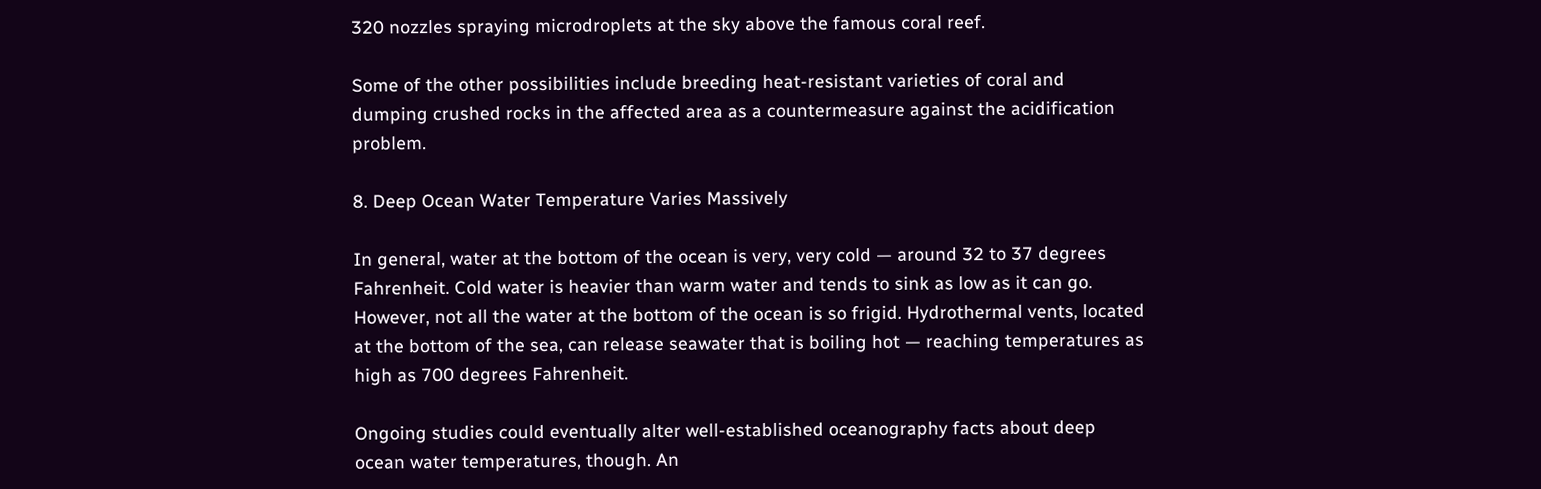320 nozzles spraying microdroplets at the sky above the famous coral reef.

Some of the other possibilities include breeding heat-resistant varieties of coral and dumping crushed rocks in the affected area as a countermeasure against the acidification problem.

8. Deep Ocean Water Temperature Varies Massively

In general, water at the bottom of the ocean is very, very cold — around 32 to 37 degrees Fahrenheit. Cold water is heavier than warm water and tends to sink as low as it can go. However, not all the water at the bottom of the ocean is so frigid. Hydrothermal vents, located at the bottom of the sea, can release seawater that is boiling hot — reaching temperatures as high as 700 degrees Fahrenheit.

Ongoing studies could eventually alter well-established oceanography facts about deep ocean water temperatures, though. An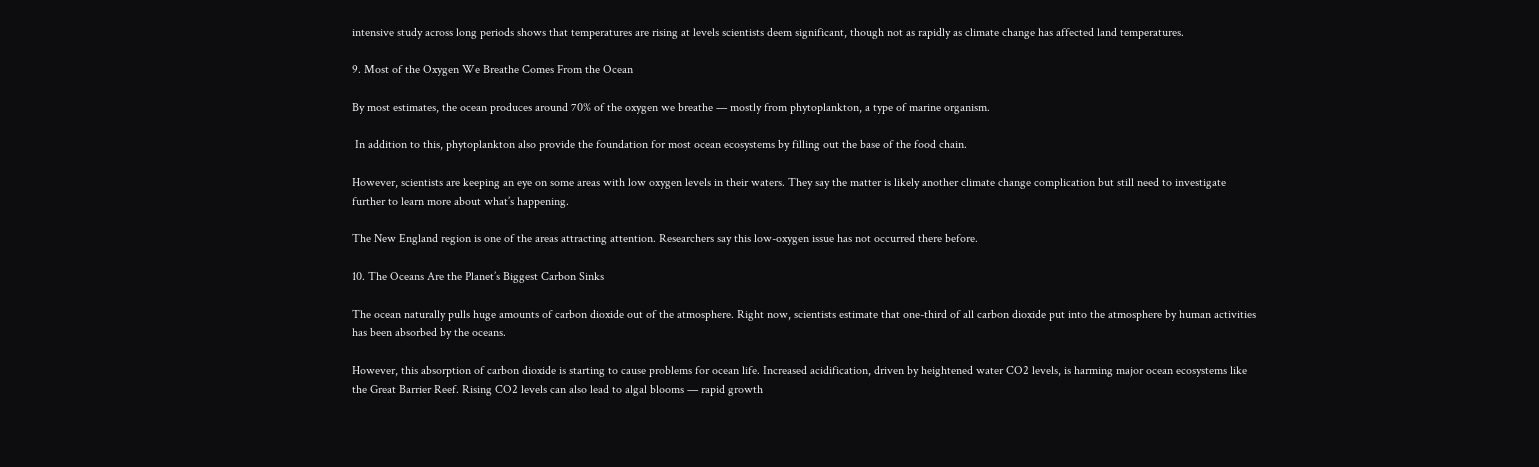intensive study across long periods shows that temperatures are rising at levels scientists deem significant, though not as rapidly as climate change has affected land temperatures.

9. Most of the Oxygen We Breathe Comes From the Ocean

By most estimates, the ocean produces around 70% of the oxygen we breathe — mostly from phytoplankton, a type of marine organism.

 In addition to this, phytoplankton also provide the foundation for most ocean ecosystems by filling out the base of the food chain.

However, scientists are keeping an eye on some areas with low oxygen levels in their waters. They say the matter is likely another climate change complication but still need to investigate further to learn more about what’s happening.

The New England region is one of the areas attracting attention. Researchers say this low-oxygen issue has not occurred there before.

10. The Oceans Are the Planet’s Biggest Carbon Sinks

The ocean naturally pulls huge amounts of carbon dioxide out of the atmosphere. Right now, scientists estimate that one-third of all carbon dioxide put into the atmosphere by human activities has been absorbed by the oceans.

However, this absorption of carbon dioxide is starting to cause problems for ocean life. Increased acidification, driven by heightened water CO2 levels, is harming major ocean ecosystems like the Great Barrier Reef. Rising CO2 levels can also lead to algal blooms — rapid growth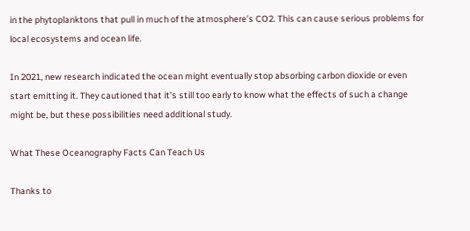in the phytoplanktons that pull in much of the atmosphere’s CO2. This can cause serious problems for local ecosystems and ocean life.

In 2021, new research indicated the ocean might eventually stop absorbing carbon dioxide or even start emitting it. They cautioned that it’s still too early to know what the effects of such a change might be, but these possibilities need additional study.

What These Oceanography Facts Can Teach Us

Thanks to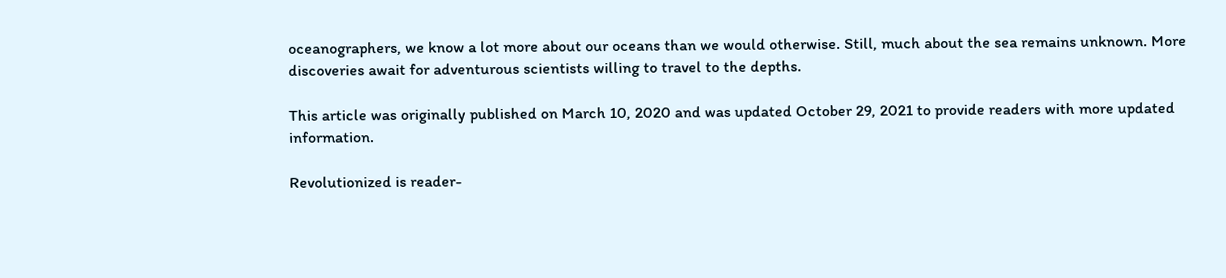oceanographers, we know a lot more about our oceans than we would otherwise. Still, much about the sea remains unknown. More discoveries await for adventurous scientists willing to travel to the depths.

This article was originally published on March 10, 2020 and was updated October 29, 2021 to provide readers with more updated information.

Revolutionized is reader-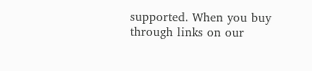supported. When you buy through links on our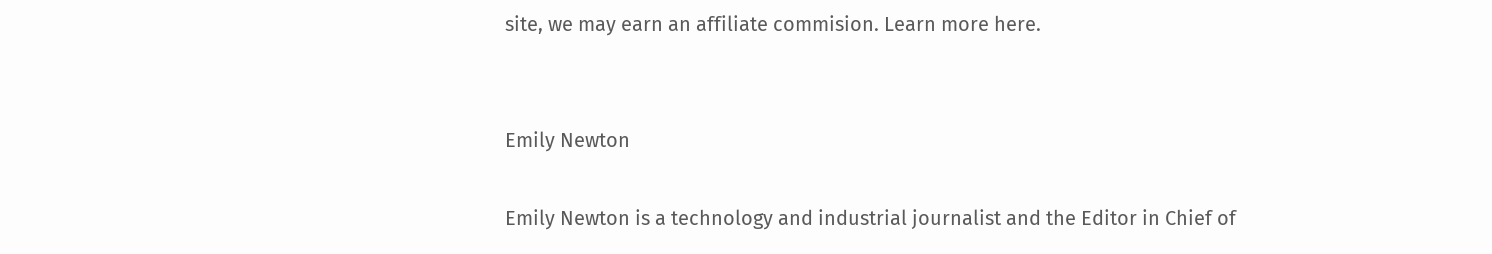site, we may earn an affiliate commision. Learn more here.


Emily Newton

Emily Newton is a technology and industrial journalist and the Editor in Chief of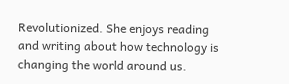Revolutionized. She enjoys reading and writing about how technology is changing the world around us.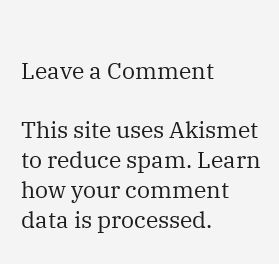Leave a Comment

This site uses Akismet to reduce spam. Learn how your comment data is processed.